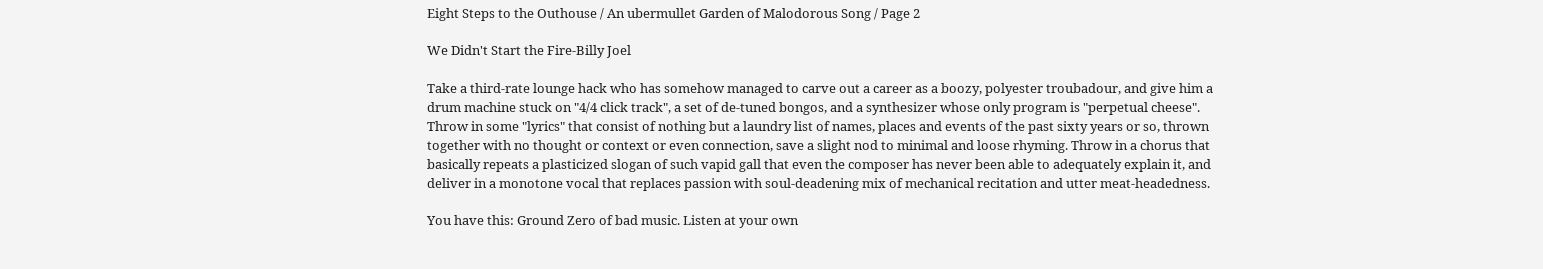Eight Steps to the Outhouse / An ubermullet Garden of Malodorous Song / Page 2

We Didn't Start the Fire-Billy Joel

Take a third-rate lounge hack who has somehow managed to carve out a career as a boozy, polyester troubadour, and give him a drum machine stuck on "4/4 click track", a set of de-tuned bongos, and a synthesizer whose only program is "perpetual cheese". Throw in some "lyrics" that consist of nothing but a laundry list of names, places and events of the past sixty years or so, thrown together with no thought or context or even connection, save a slight nod to minimal and loose rhyming. Throw in a chorus that basically repeats a plasticized slogan of such vapid gall that even the composer has never been able to adequately explain it, and deliver in a monotone vocal that replaces passion with soul-deadening mix of mechanical recitation and utter meat-headedness.

You have this: Ground Zero of bad music. Listen at your own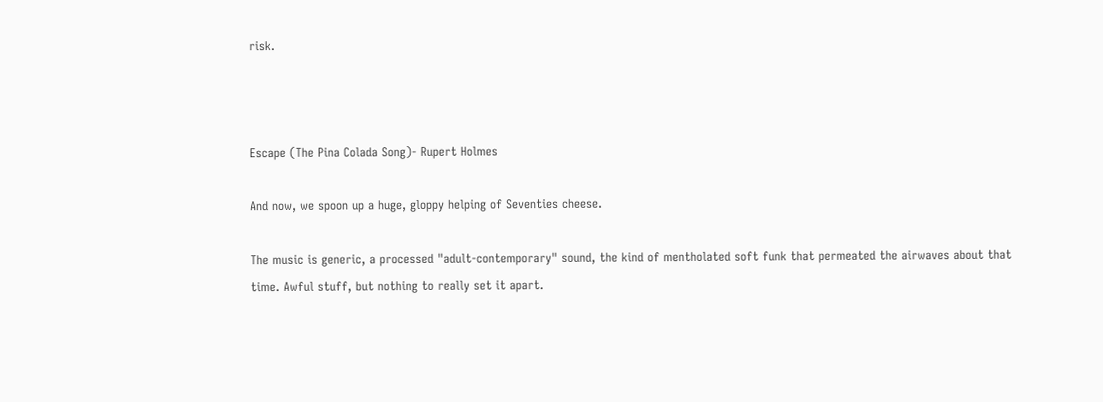risk.



Escape (The Pina Colada Song)- Rupert Holmes

And now, we spoon up a huge, gloppy helping of Seventies cheese.

The music is generic, a processed "adult-contemporary" sound, the kind of mentholated soft funk that permeated the airwaves about that time. Awful stuff, but nothing to really set it apart.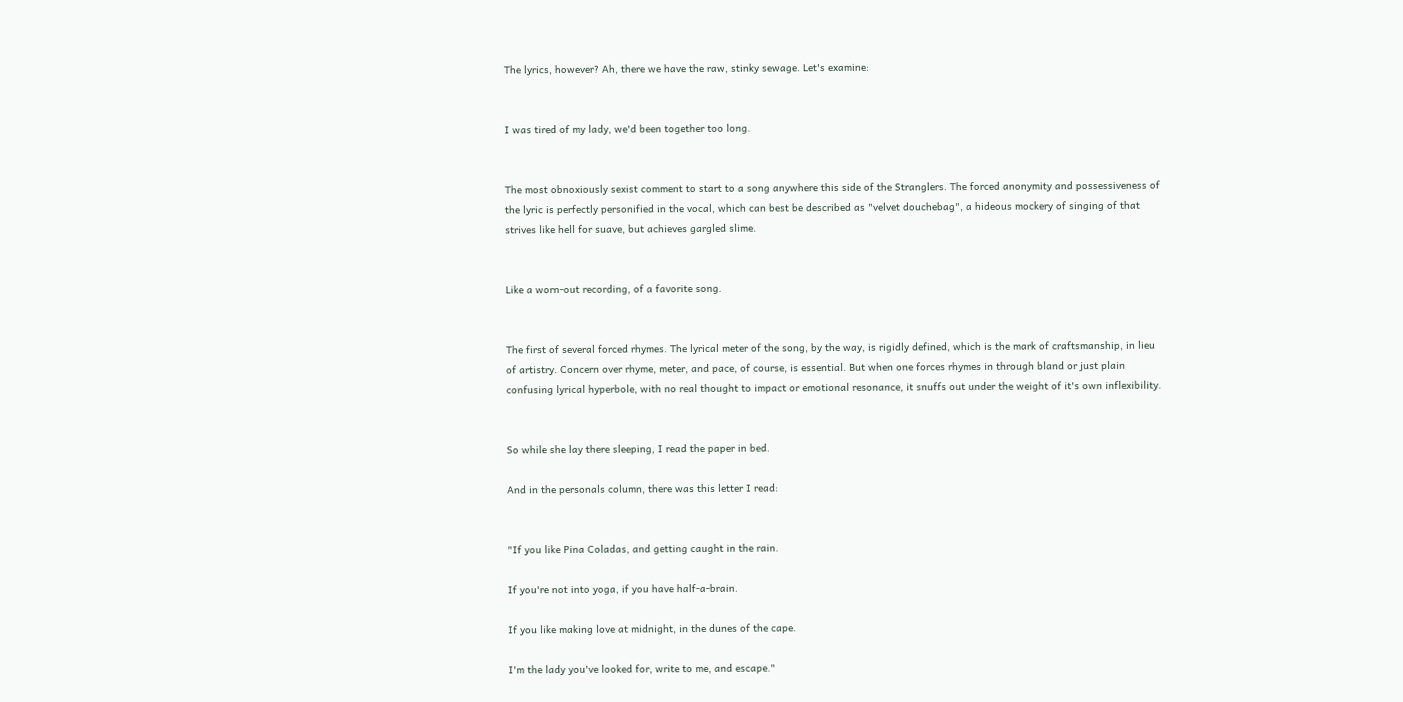The lyrics, however? Ah, there we have the raw, stinky sewage. Let's examine:


I was tired of my lady, we'd been together too long.


The most obnoxiously sexist comment to start to a song anywhere this side of the Stranglers. The forced anonymity and possessiveness of the lyric is perfectly personified in the vocal, which can best be described as "velvet douchebag", a hideous mockery of singing of that strives like hell for suave, but achieves gargled slime.


Like a worn-out recording, of a favorite song.


The first of several forced rhymes. The lyrical meter of the song, by the way, is rigidly defined, which is the mark of craftsmanship, in lieu of artistry. Concern over rhyme, meter, and pace, of course, is essential. But when one forces rhymes in through bland or just plain confusing lyrical hyperbole, with no real thought to impact or emotional resonance, it snuffs out under the weight of it's own inflexibility.


So while she lay there sleeping, I read the paper in bed.

And in the personals column, there was this letter I read:


"If you like Pina Coladas, and getting caught in the rain.

If you're not into yoga, if you have half-a-brain.

If you like making love at midnight, in the dunes of the cape.

I'm the lady you've looked for, write to me, and escape."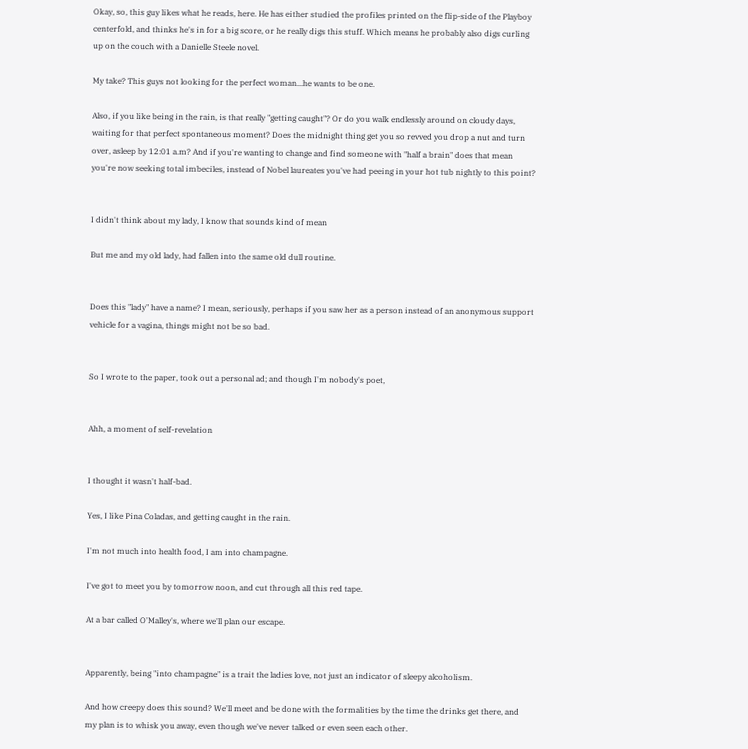Okay, so, this guy likes what he reads, here. He has either studied the profiles printed on the flip-side of the Playboy centerfold, and thinks he's in for a big score, or he really digs this stuff. Which means he probably also digs curling up on the couch with a Danielle Steele novel.

My take? This guys not looking for the perfect woman...he wants to be one.

Also, if you like being in the rain, is that really "getting caught"? Or do you walk endlessly around on cloudy days, waiting for that perfect spontaneous moment? Does the midnight thing get you so revved you drop a nut and turn over, asleep by 12:01 a.m? And if you're wanting to change and find someone with "half a brain" does that mean you're now seeking total imbeciles, instead of Nobel laureates you've had peeing in your hot tub nightly to this point?


I didn't think about my lady, I know that sounds kind of mean

But me and my old lady, had fallen into the same old dull routine.


Does this "lady" have a name? I mean, seriously, perhaps if you saw her as a person instead of an anonymous support vehicle for a vagina, things might not be so bad.


So I wrote to the paper, took out a personal ad; and though I'm nobody's poet,


Ahh, a moment of self-revelation


I thought it wasn't half-bad.

Yes, I like Pina Coladas, and getting caught in the rain.

I'm not much into health food, I am into champagne.

I've got to meet you by tomorrow noon, and cut through all this red tape.

At a bar called O'Malley's, where we'll plan our escape.


Apparently, being "into champagne" is a trait the ladies love, not just an indicator of sleepy alcoholism.

And how creepy does this sound? We'll meet and be done with the formalities by the time the drinks get there, and my plan is to whisk you away, even though we've never talked or even seen each other.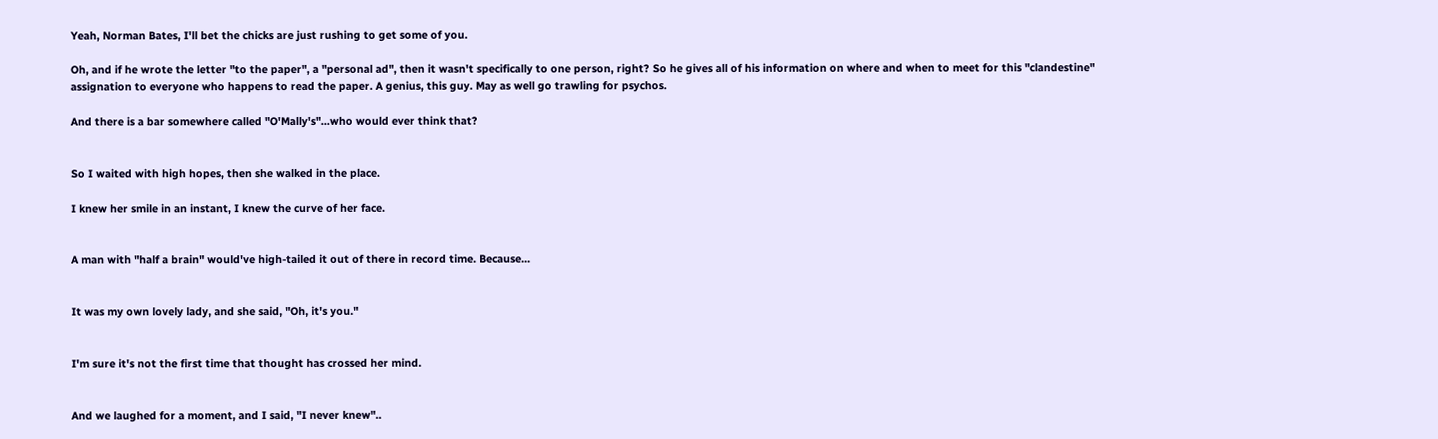Yeah, Norman Bates, I'll bet the chicks are just rushing to get some of you.

Oh, and if he wrote the letter "to the paper", a "personal ad", then it wasn't specifically to one person, right? So he gives all of his information on where and when to meet for this "clandestine" assignation to everyone who happens to read the paper. A genius, this guy. May as well go trawling for psychos.

And there is a bar somewhere called "O'Mally's"...who would ever think that?


So I waited with high hopes, then she walked in the place.

I knew her smile in an instant, I knew the curve of her face.


A man with "half a brain" would've high-tailed it out of there in record time. Because...


It was my own lovely lady, and she said, "Oh, it's you."


I'm sure it's not the first time that thought has crossed her mind.


And we laughed for a moment, and I said, "I never knew"..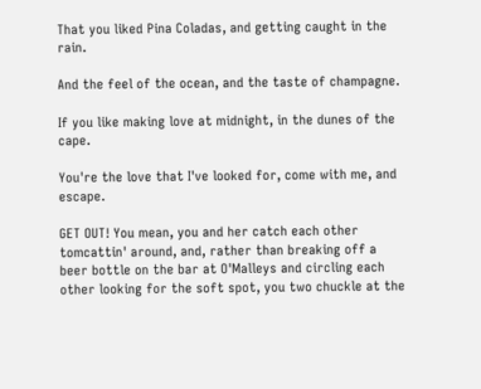That you liked Pina Coladas, and getting caught in the rain.

And the feel of the ocean, and the taste of champagne.

If you like making love at midnight, in the dunes of the cape.

You're the love that I've looked for, come with me, and escape.

GET OUT! You mean, you and her catch each other tomcattin' around, and, rather than breaking off a beer bottle on the bar at O'Malleys and circling each other looking for the soft spot, you two chuckle at the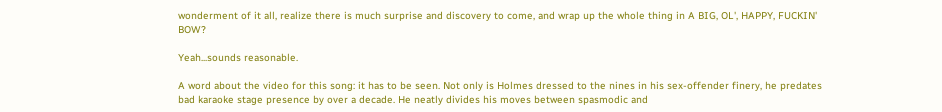wonderment of it all, realize there is much surprise and discovery to come, and wrap up the whole thing in A BIG, OL', HAPPY, FUCKIN' BOW?

Yeah...sounds reasonable.

A word about the video for this song: it has to be seen. Not only is Holmes dressed to the nines in his sex-offender finery, he predates bad karaoke stage presence by over a decade. He neatly divides his moves between spasmodic and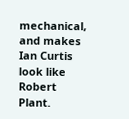mechanical, and makes Ian Curtis look like Robert Plant.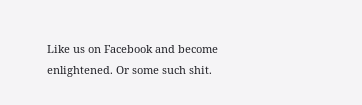Like us on Facebook and become enlightened. Or some such shit.